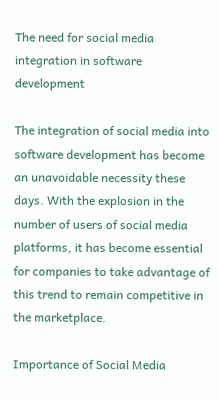The need for social media integration in software development

The integration of social media into software development has become an unavoidable necessity these days. With the explosion in the number of users of social media platforms, it has become essential for companies to take advantage of this trend to remain competitive in the marketplace.

Importance of Social Media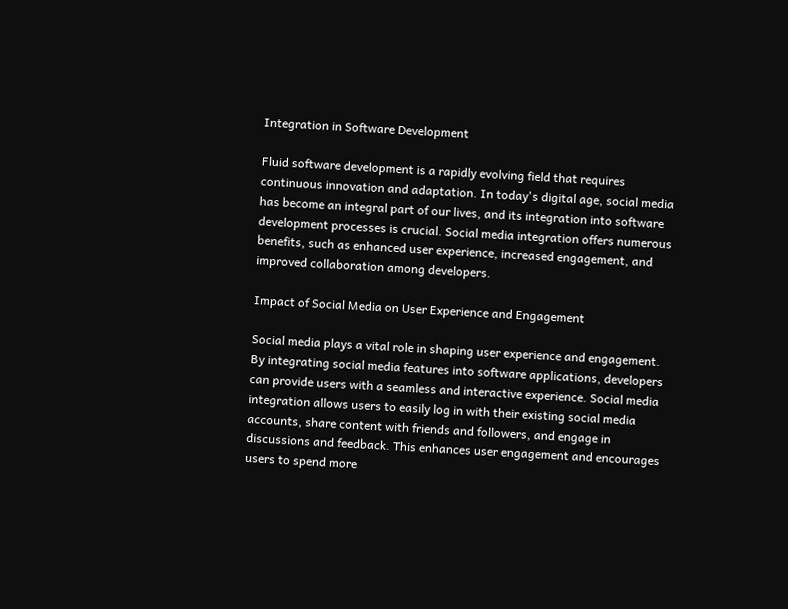Integration in Software Development

Fluid software development is a rapidly evolving field that requires continuous innovation and adaptation. In today's digital age, social media has become an integral part of our lives, and its integration into software development processes is crucial. Social media integration offers numerous benefits, such as enhanced user experience, increased engagement, and improved collaboration among developers.

Impact of Social Media on User Experience and Engagement

Social media plays a vital role in shaping user experience and engagement. By integrating social media features into software applications, developers can provide users with a seamless and interactive experience. Social media integration allows users to easily log in with their existing social media accounts, share content with friends and followers, and engage in discussions and feedback. This enhances user engagement and encourages users to spend more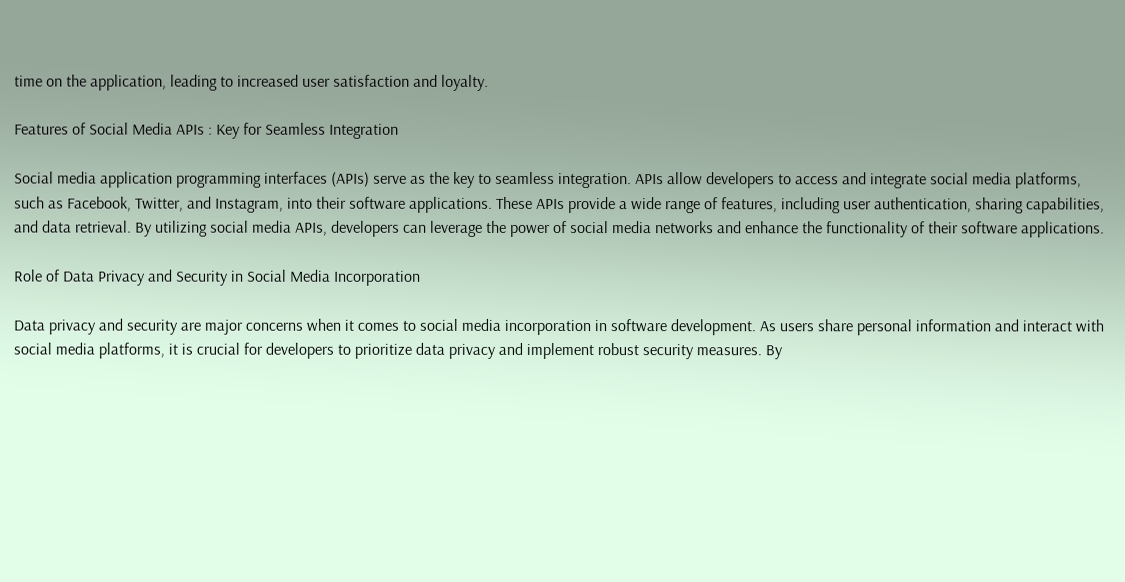time on the application, leading to increased user satisfaction and loyalty.

Features of Social Media APIs : Key for Seamless Integration

Social media application programming interfaces (APIs) serve as the key to seamless integration. APIs allow developers to access and integrate social media platforms, such as Facebook, Twitter, and Instagram, into their software applications. These APIs provide a wide range of features, including user authentication, sharing capabilities, and data retrieval. By utilizing social media APIs, developers can leverage the power of social media networks and enhance the functionality of their software applications.

Role of Data Privacy and Security in Social Media Incorporation

Data privacy and security are major concerns when it comes to social media incorporation in software development. As users share personal information and interact with social media platforms, it is crucial for developers to prioritize data privacy and implement robust security measures. By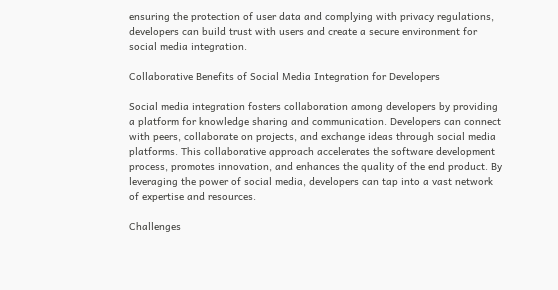ensuring the protection of user data and complying with privacy regulations, developers can build trust with users and create a secure environment for social media integration.

Collaborative Benefits of Social Media Integration for Developers

Social media integration fosters collaboration among developers by providing a platform for knowledge sharing and communication. Developers can connect with peers, collaborate on projects, and exchange ideas through social media platforms. This collaborative approach accelerates the software development process, promotes innovation, and enhances the quality of the end product. By leveraging the power of social media, developers can tap into a vast network of expertise and resources.

Challenges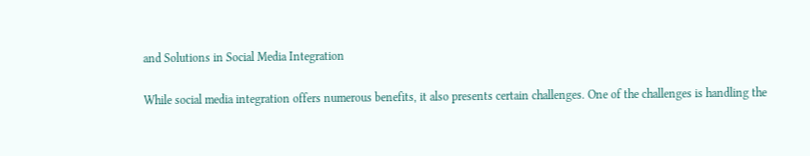and Solutions in Social Media Integration

While social media integration offers numerous benefits, it also presents certain challenges. One of the challenges is handling the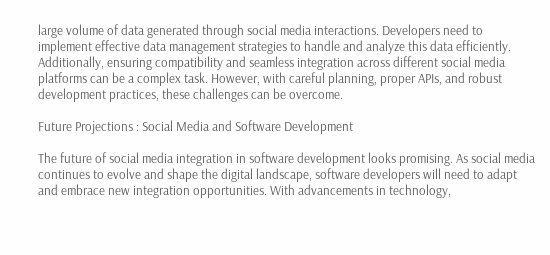large volume of data generated through social media interactions. Developers need to implement effective data management strategies to handle and analyze this data efficiently. Additionally, ensuring compatibility and seamless integration across different social media platforms can be a complex task. However, with careful planning, proper APIs, and robust development practices, these challenges can be overcome.

Future Projections : Social Media and Software Development

The future of social media integration in software development looks promising. As social media continues to evolve and shape the digital landscape, software developers will need to adapt and embrace new integration opportunities. With advancements in technology,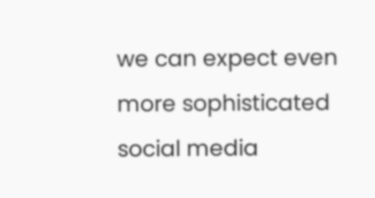we can expect even more sophisticated social media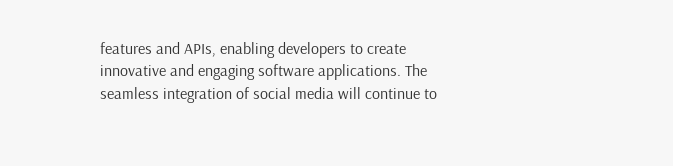features and APIs, enabling developers to create innovative and engaging software applications. The seamless integration of social media will continue to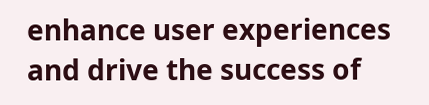enhance user experiences and drive the success of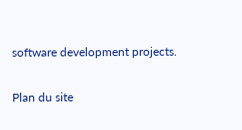software development projects.

Plan du site